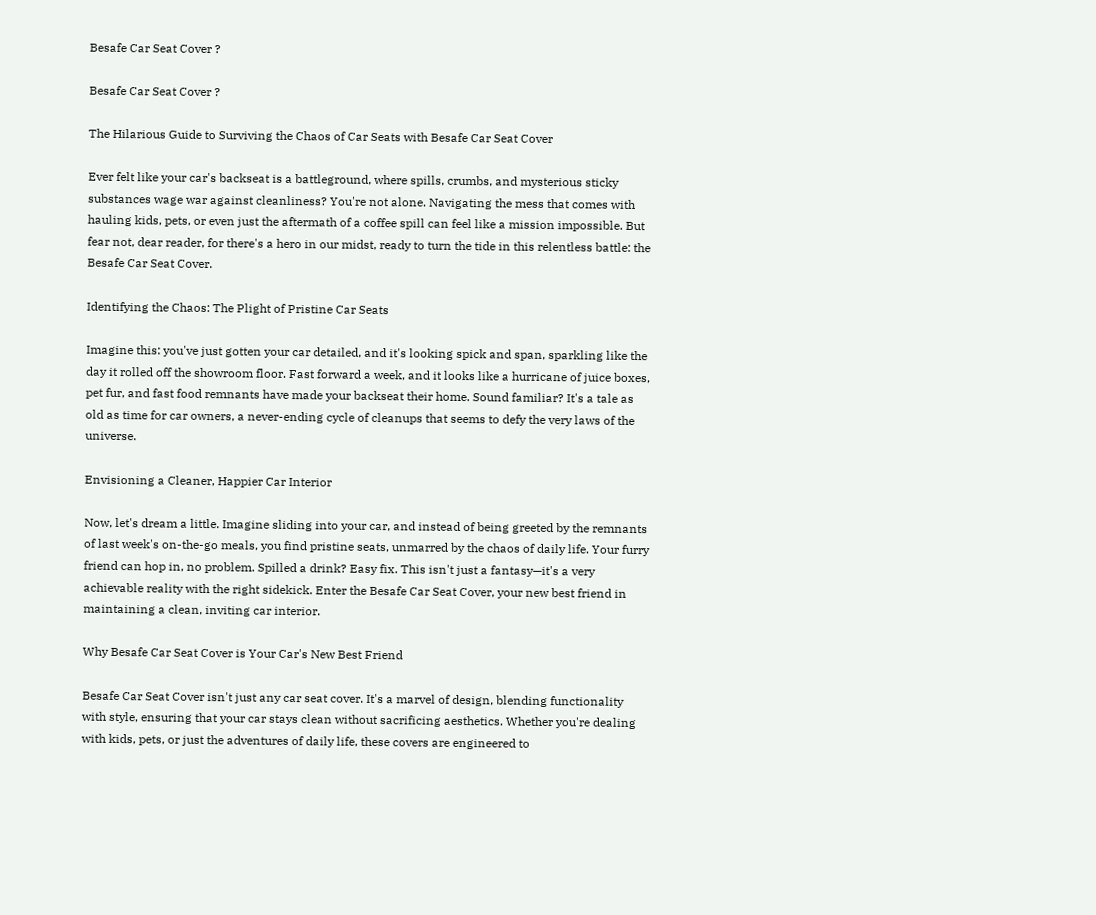Besafe Car Seat Cover ?

Besafe Car Seat Cover ?

The Hilarious Guide to Surviving the Chaos of Car Seats with Besafe Car Seat Cover

Ever felt like your car's backseat is a battleground, where spills, crumbs, and mysterious sticky substances wage war against cleanliness? You're not alone. Navigating the mess that comes with hauling kids, pets, or even just the aftermath of a coffee spill can feel like a mission impossible. But fear not, dear reader, for there's a hero in our midst, ready to turn the tide in this relentless battle: the Besafe Car Seat Cover.

Identifying the Chaos: The Plight of Pristine Car Seats

Imagine this: you've just gotten your car detailed, and it's looking spick and span, sparkling like the day it rolled off the showroom floor. Fast forward a week, and it looks like a hurricane of juice boxes, pet fur, and fast food remnants have made your backseat their home. Sound familiar? It's a tale as old as time for car owners, a never-ending cycle of cleanups that seems to defy the very laws of the universe.

Envisioning a Cleaner, Happier Car Interior

Now, let's dream a little. Imagine sliding into your car, and instead of being greeted by the remnants of last week's on-the-go meals, you find pristine seats, unmarred by the chaos of daily life. Your furry friend can hop in, no problem. Spilled a drink? Easy fix. This isn't just a fantasy—it's a very achievable reality with the right sidekick. Enter the Besafe Car Seat Cover, your new best friend in maintaining a clean, inviting car interior.

Why Besafe Car Seat Cover is Your Car's New Best Friend

Besafe Car Seat Cover isn't just any car seat cover. It's a marvel of design, blending functionality with style, ensuring that your car stays clean without sacrificing aesthetics. Whether you're dealing with kids, pets, or just the adventures of daily life, these covers are engineered to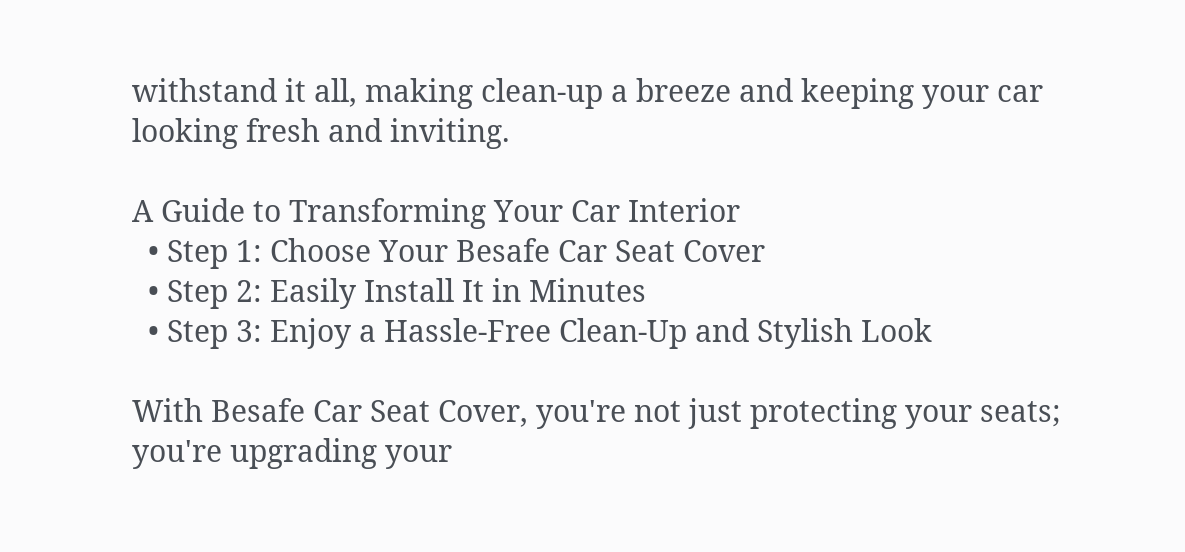withstand it all, making clean-up a breeze and keeping your car looking fresh and inviting.

A Guide to Transforming Your Car Interior
  • Step 1: Choose Your Besafe Car Seat Cover
  • Step 2: Easily Install It in Minutes
  • Step 3: Enjoy a Hassle-Free Clean-Up and Stylish Look

With Besafe Car Seat Cover, you're not just protecting your seats; you're upgrading your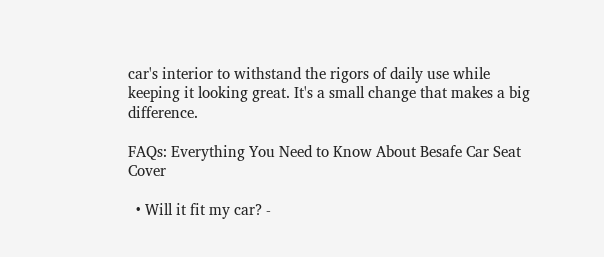car's interior to withstand the rigors of daily use while keeping it looking great. It's a small change that makes a big difference.

FAQs: Everything You Need to Know About Besafe Car Seat Cover

  • Will it fit my car? -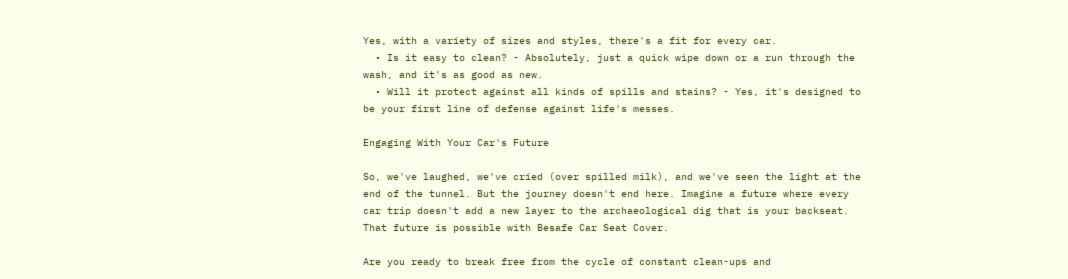Yes, with a variety of sizes and styles, there's a fit for every car.
  • Is it easy to clean? - Absolutely, just a quick wipe down or a run through the wash, and it's as good as new.
  • Will it protect against all kinds of spills and stains? - Yes, it's designed to be your first line of defense against life's messes.

Engaging With Your Car's Future

So, we've laughed, we've cried (over spilled milk), and we've seen the light at the end of the tunnel. But the journey doesn't end here. Imagine a future where every car trip doesn't add a new layer to the archaeological dig that is your backseat. That future is possible with Besafe Car Seat Cover.

Are you ready to break free from the cycle of constant clean-ups and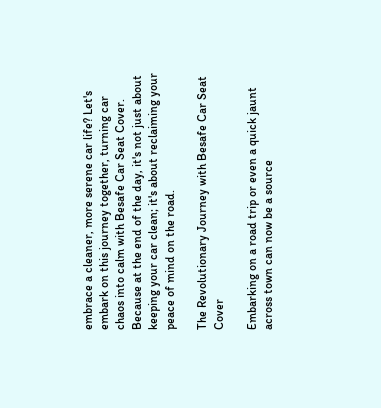embrace a cleaner, more serene car life? Let's embark on this journey together, turning car chaos into calm with Besafe Car Seat Cover. Because at the end of the day, it's not just about keeping your car clean; it's about reclaiming your peace of mind on the road.

The Revolutionary Journey with Besafe Car Seat Cover

Embarking on a road trip or even a quick jaunt across town can now be a source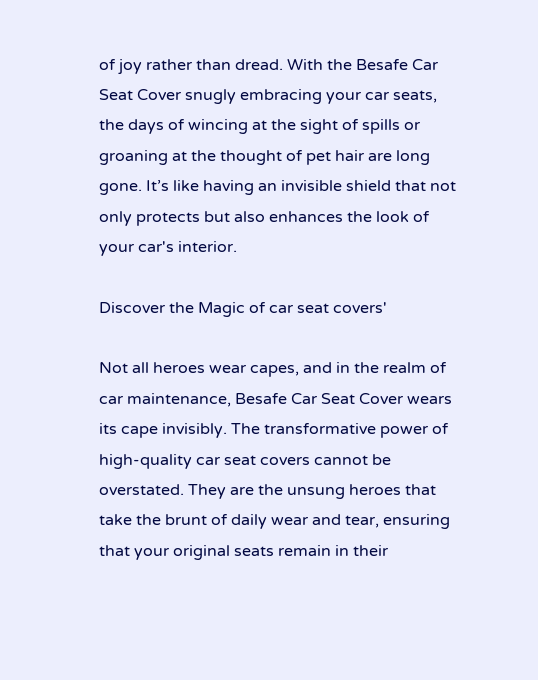of joy rather than dread. With the Besafe Car Seat Cover snugly embracing your car seats, the days of wincing at the sight of spills or groaning at the thought of pet hair are long gone. It’s like having an invisible shield that not only protects but also enhances the look of your car's interior.

Discover the Magic of car seat covers'

Not all heroes wear capes, and in the realm of car maintenance, Besafe Car Seat Cover wears its cape invisibly. The transformative power of high-quality car seat covers cannot be overstated. They are the unsung heroes that take the brunt of daily wear and tear, ensuring that your original seats remain in their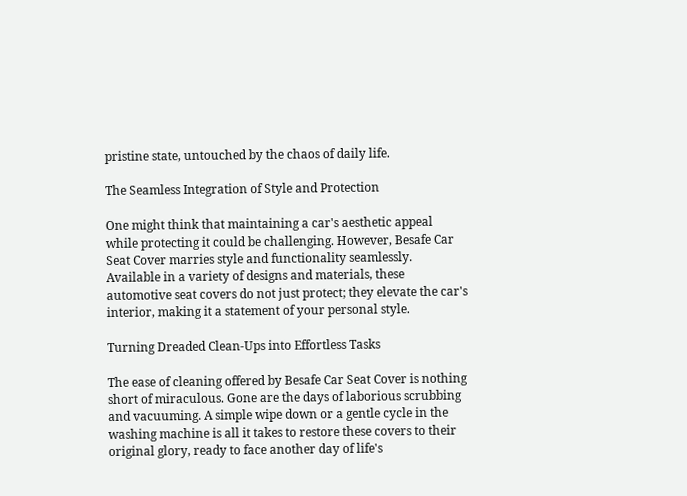pristine state, untouched by the chaos of daily life.

The Seamless Integration of Style and Protection

One might think that maintaining a car's aesthetic appeal while protecting it could be challenging. However, Besafe Car Seat Cover marries style and functionality seamlessly. Available in a variety of designs and materials, these automotive seat covers do not just protect; they elevate the car's interior, making it a statement of your personal style.

Turning Dreaded Clean-Ups into Effortless Tasks

The ease of cleaning offered by Besafe Car Seat Cover is nothing short of miraculous. Gone are the days of laborious scrubbing and vacuuming. A simple wipe down or a gentle cycle in the washing machine is all it takes to restore these covers to their original glory, ready to face another day of life's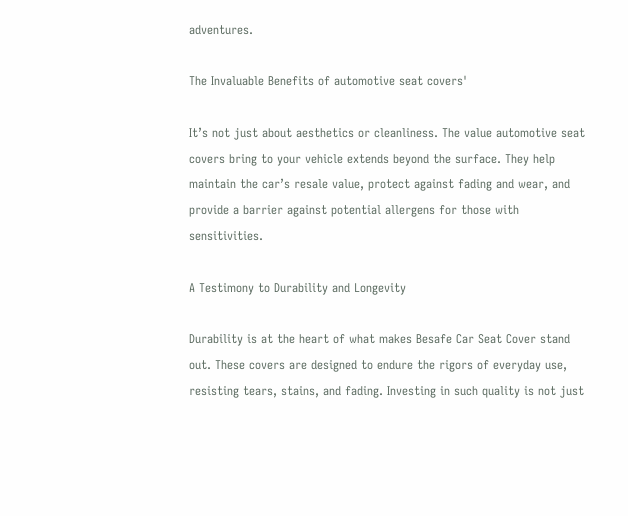adventures.

The Invaluable Benefits of automotive seat covers'

It’s not just about aesthetics or cleanliness. The value automotive seat covers bring to your vehicle extends beyond the surface. They help maintain the car’s resale value, protect against fading and wear, and provide a barrier against potential allergens for those with sensitivities.

A Testimony to Durability and Longevity

Durability is at the heart of what makes Besafe Car Seat Cover stand out. These covers are designed to endure the rigors of everyday use, resisting tears, stains, and fading. Investing in such quality is not just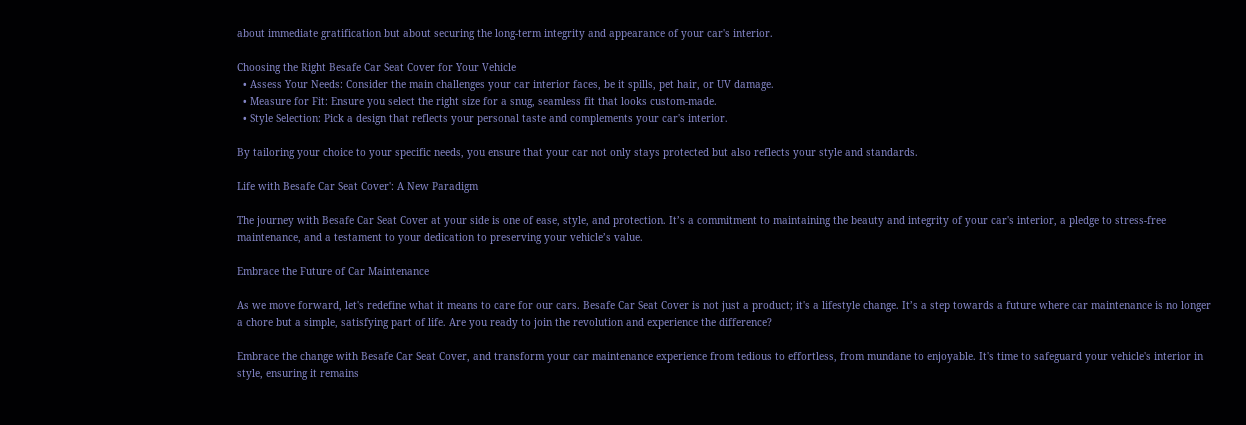about immediate gratification but about securing the long-term integrity and appearance of your car's interior.

Choosing the Right Besafe Car Seat Cover for Your Vehicle
  • Assess Your Needs: Consider the main challenges your car interior faces, be it spills, pet hair, or UV damage.
  • Measure for Fit: Ensure you select the right size for a snug, seamless fit that looks custom-made.
  • Style Selection: Pick a design that reflects your personal taste and complements your car's interior.

By tailoring your choice to your specific needs, you ensure that your car not only stays protected but also reflects your style and standards.

Life with Besafe Car Seat Cover': A New Paradigm

The journey with Besafe Car Seat Cover at your side is one of ease, style, and protection. It’s a commitment to maintaining the beauty and integrity of your car's interior, a pledge to stress-free maintenance, and a testament to your dedication to preserving your vehicle’s value.

Embrace the Future of Car Maintenance

As we move forward, let's redefine what it means to care for our cars. Besafe Car Seat Cover is not just a product; it's a lifestyle change. It’s a step towards a future where car maintenance is no longer a chore but a simple, satisfying part of life. Are you ready to join the revolution and experience the difference?

Embrace the change with Besafe Car Seat Cover, and transform your car maintenance experience from tedious to effortless, from mundane to enjoyable. It's time to safeguard your vehicle's interior in style, ensuring it remains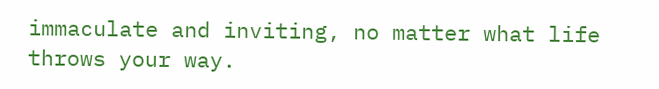immaculate and inviting, no matter what life throws your way.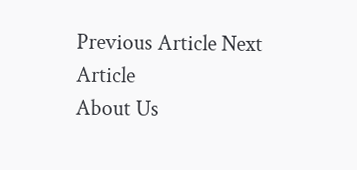Previous Article Next Article
About Us